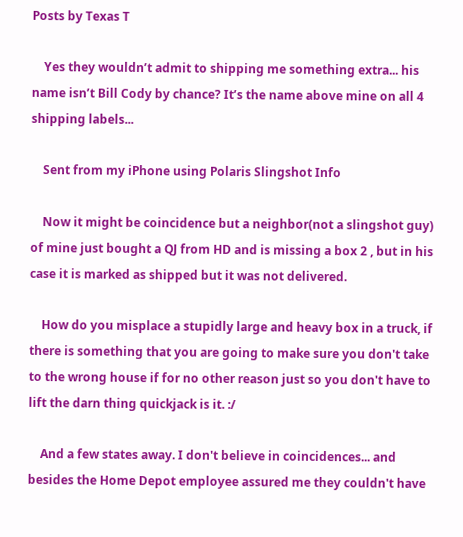Posts by Texas T

    Yes they wouldn’t admit to shipping me something extra... his name isn’t Bill Cody by chance? It’s the name above mine on all 4 shipping labels...

    Sent from my iPhone using Polaris Slingshot Info

    Now it might be coincidence but a neighbor(not a slingshot guy) of mine just bought a QJ from HD and is missing a box 2 , but in his case it is marked as shipped but it was not delivered.

    How do you misplace a stupidly large and heavy box in a truck, if there is something that you are going to make sure you don't take to the wrong house if for no other reason just so you don't have to lift the darn thing quickjack is it. :/

    And a few states away. I don't believe in coincidences... and besides the Home Depot employee assured me they couldn't have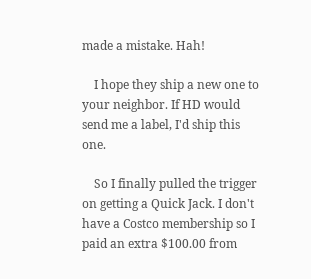made a mistake. Hah!

    I hope they ship a new one to your neighbor. If HD would send me a label, I'd ship this one.

    So I finally pulled the trigger on getting a Quick Jack. I don't have a Costco membership so I paid an extra $100.00 from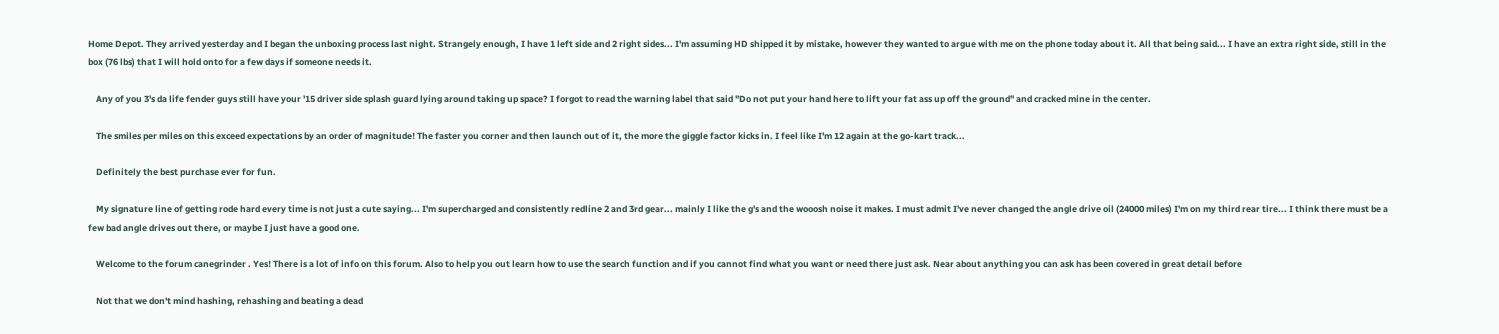Home Depot. They arrived yesterday and I began the unboxing process last night. Strangely enough, I have 1 left side and 2 right sides... I'm assuming HD shipped it by mistake, however they wanted to argue with me on the phone today about it. All that being said... I have an extra right side, still in the box (76 lbs) that I will hold onto for a few days if someone needs it.

    Any of you 3's da life fender guys still have your '15 driver side splash guard lying around taking up space? I forgot to read the warning label that said "Do not put your hand here to lift your fat ass up off the ground" and cracked mine in the center.

    The smiles per miles on this exceed expectations by an order of magnitude! The faster you corner and then launch out of it, the more the giggle factor kicks in. I feel like I'm 12 again at the go-kart track...

    Definitely the best purchase ever for fun.

    My signature line of getting rode hard every time is not just a cute saying... I'm supercharged and consistently redline 2 and 3rd gear... mainly I like the g's and the wooosh noise it makes. I must admit I've never changed the angle drive oil (24000 miles) I'm on my third rear tire... I think there must be a few bad angle drives out there, or maybe I just have a good one.

    Welcome to the forum canegrinder . Yes! There is a lot of info on this forum. Also to help you out learn how to use the search function and if you cannot find what you want or need there just ask. Near about anything you can ask has been covered in great detail before

    Not that we don't mind hashing, rehashing and beating a dead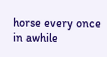horse every once in awhile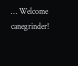… Welcome canegrinder!